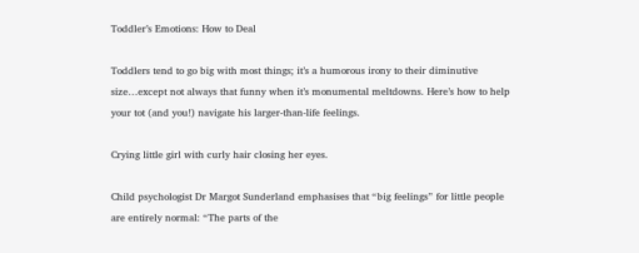Toddler’s Emotions: How to Deal

Toddlers tend to go big with most things; it’s a humorous irony to their diminutive size…except not always that funny when it’s monumental meltdowns. Here’s how to help your tot (and you!) navigate his larger-than-life feelings.

Crying little girl with curly hair closing her eyes.

Child psychologist Dr Margot Sunderland emphasises that “big feelings” for little people are entirely normal: “The parts of the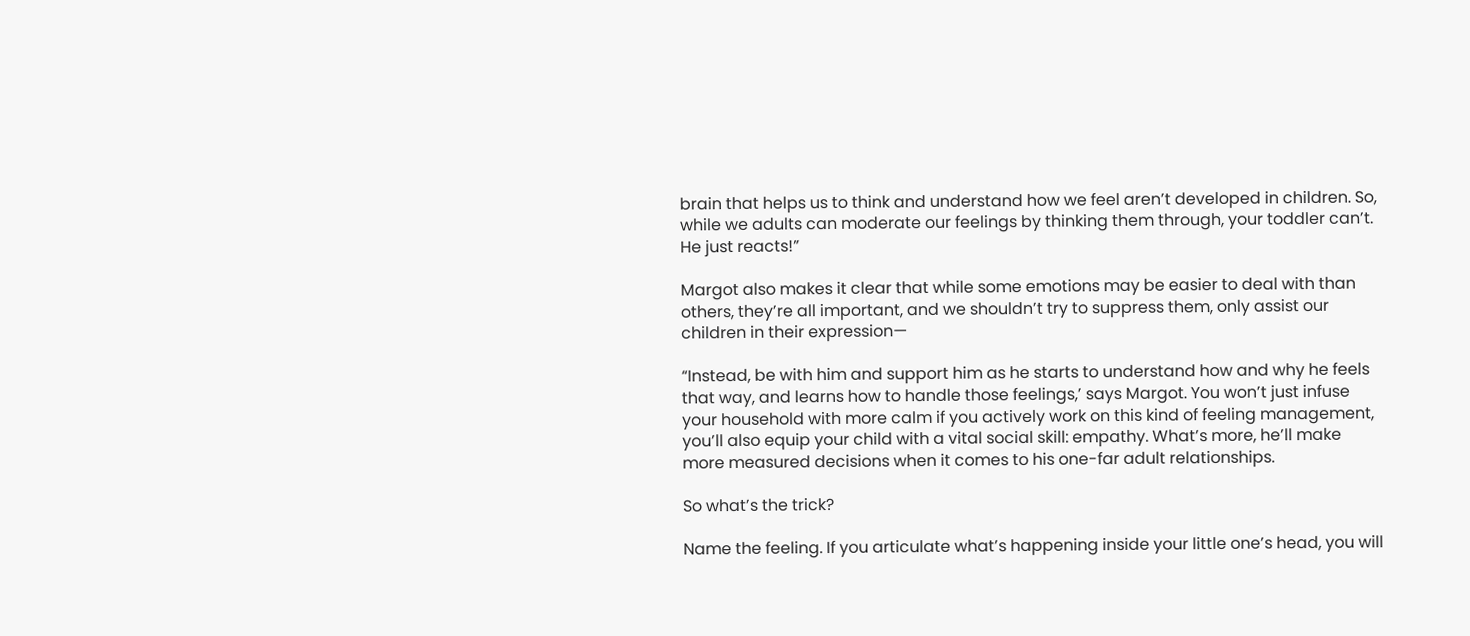brain that helps us to think and understand how we feel aren’t developed in children. So, while we adults can moderate our feelings by thinking them through, your toddler can’t. He just reacts!”

Margot also makes it clear that while some emotions may be easier to deal with than others, they’re all important, and we shouldn’t try to suppress them, only assist our children in their expression—

“Instead, be with him and support him as he starts to understand how and why he feels that way, and learns how to handle those feelings,’ says Margot. You won’t just infuse your household with more calm if you actively work on this kind of feeling management, you’ll also equip your child with a vital social skill: empathy. What’s more, he’ll make more measured decisions when it comes to his one-far adult relationships.

So what’s the trick?

Name the feeling. If you articulate what’s happening inside your little one’s head, you will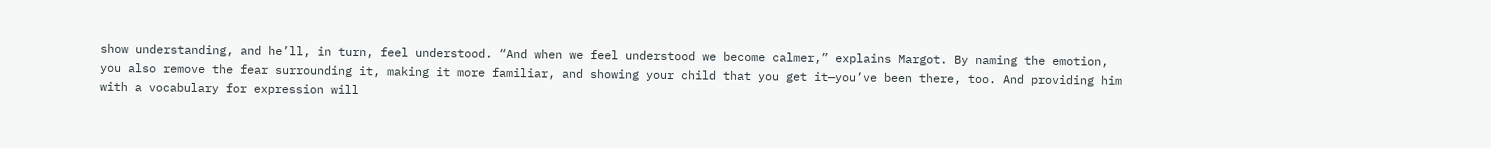show understanding, and he’ll, in turn, feel understood. “And when we feel understood we become calmer,” explains Margot. By naming the emotion, you also remove the fear surrounding it, making it more familiar, and showing your child that you get it—you’ve been there, too. And providing him with a vocabulary for expression will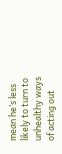mean he’s less likely to turn to unhealthy ways of acting out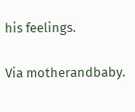his feelings.

Via motherandbaby.